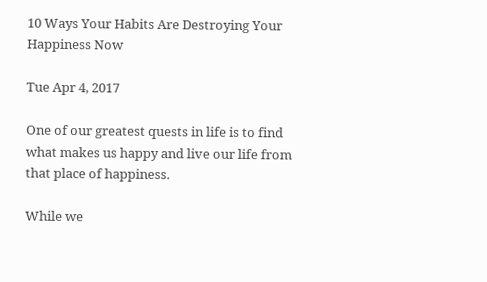10 Ways Your Habits Are Destroying Your Happiness Now

Tue Apr 4, 2017

One of our greatest quests in life is to find what makes us happy and live our life from that place of happiness.

While we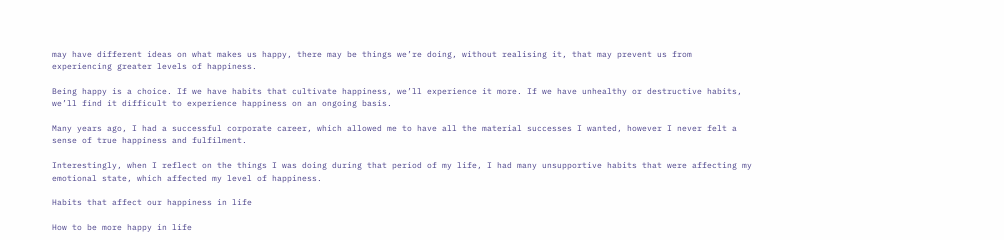may have different ideas on what makes us happy, there may be things we’re doing, without realising it, that may prevent us from experiencing greater levels of happiness.

Being happy is a choice. If we have habits that cultivate happiness, we’ll experience it more. If we have unhealthy or destructive habits, we’ll find it difficult to experience happiness on an ongoing basis.

Many years ago, I had a successful corporate career, which allowed me to have all the material successes I wanted, however I never felt a sense of true happiness and fulfilment.

Interestingly, when I reflect on the things I was doing during that period of my life, I had many unsupportive habits that were affecting my emotional state, which affected my level of happiness.

Habits that affect our happiness in life

How to be more happy in life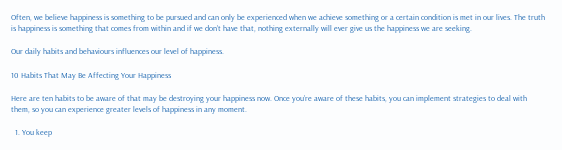Often, we believe happiness is something to be pursued and can only be experienced when we achieve something or a certain condition is met in our lives. The truth is happiness is something that comes from within and if we don’t have that, nothing externally will ever give us the happiness we are seeking.

Our daily habits and behaviours influences our level of happiness.

10 Habits That May Be Affecting Your Happiness

Here are ten habits to be aware of that may be destroying your happiness now. Once you’re aware of these habits, you can implement strategies to deal with them, so you can experience greater levels of happiness in any moment.

  1. You keep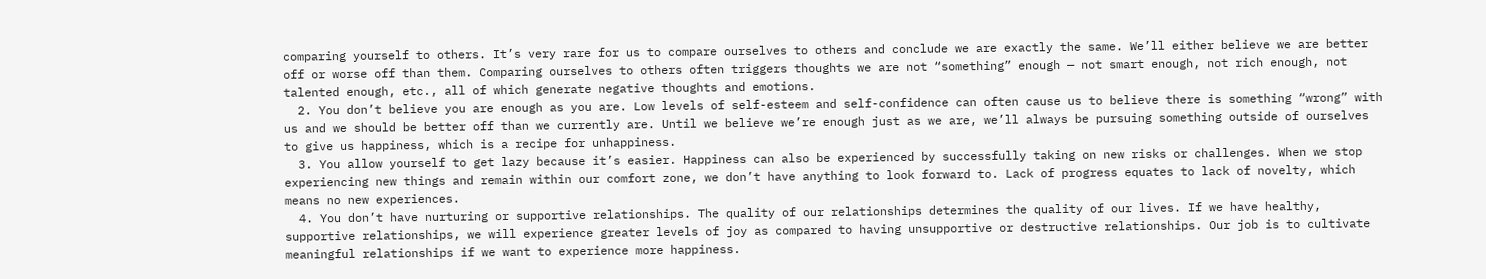comparing yourself to others. It’s very rare for us to compare ourselves to others and conclude we are exactly the same. We’ll either believe we are better off or worse off than them. Comparing ourselves to others often triggers thoughts we are not “something” enough — not smart enough, not rich enough, not talented enough, etc., all of which generate negative thoughts and emotions.
  2. You don’t believe you are enough as you are. Low levels of self-esteem and self-confidence can often cause us to believe there is something “wrong” with us and we should be better off than we currently are. Until we believe we’re enough just as we are, we’ll always be pursuing something outside of ourselves to give us happiness, which is a recipe for unhappiness.
  3. You allow yourself to get lazy because it’s easier. Happiness can also be experienced by successfully taking on new risks or challenges. When we stop experiencing new things and remain within our comfort zone, we don’t have anything to look forward to. Lack of progress equates to lack of novelty, which means no new experiences.
  4. You don’t have nurturing or supportive relationships. The quality of our relationships determines the quality of our lives. If we have healthy, supportive relationships, we will experience greater levels of joy as compared to having unsupportive or destructive relationships. Our job is to cultivate meaningful relationships if we want to experience more happiness.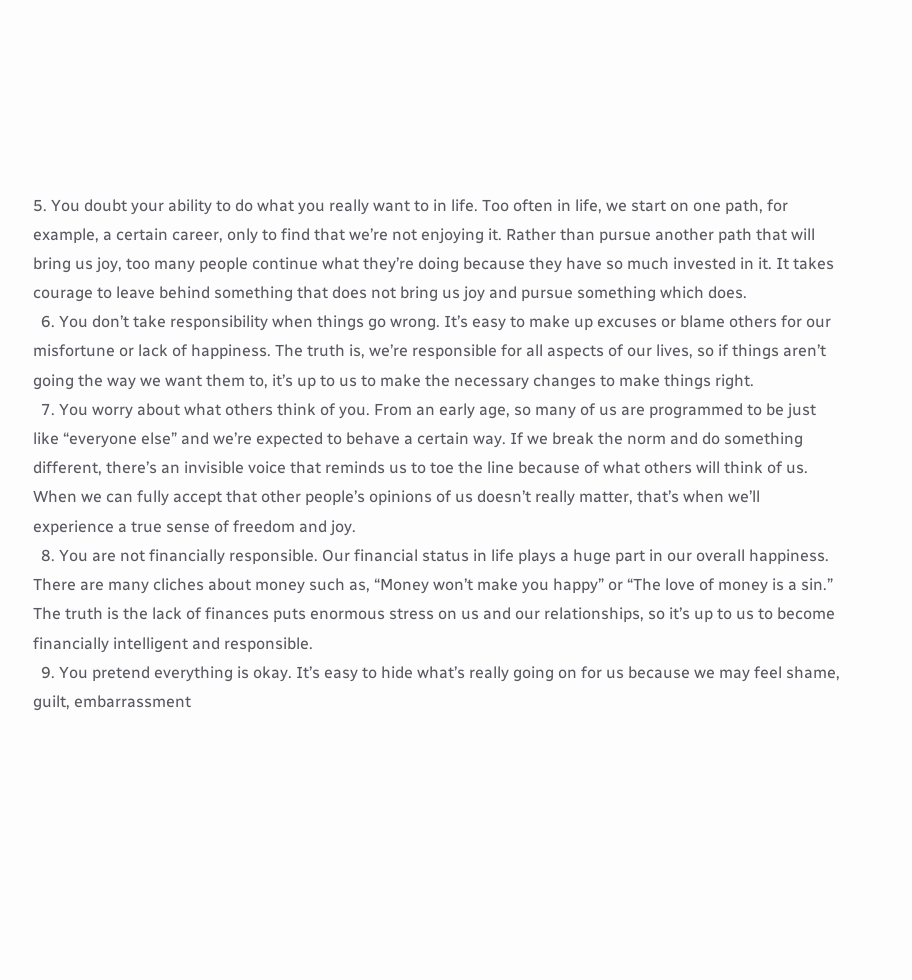5. You doubt your ability to do what you really want to in life. Too often in life, we start on one path, for example, a certain career, only to find that we’re not enjoying it. Rather than pursue another path that will bring us joy, too many people continue what they’re doing because they have so much invested in it. It takes courage to leave behind something that does not bring us joy and pursue something which does.
  6. You don’t take responsibility when things go wrong. It’s easy to make up excuses or blame others for our misfortune or lack of happiness. The truth is, we’re responsible for all aspects of our lives, so if things aren’t going the way we want them to, it’s up to us to make the necessary changes to make things right.
  7. You worry about what others think of you. From an early age, so many of us are programmed to be just like “everyone else” and we’re expected to behave a certain way. If we break the norm and do something different, there’s an invisible voice that reminds us to toe the line because of what others will think of us. When we can fully accept that other people’s opinions of us doesn’t really matter, that’s when we’ll experience a true sense of freedom and joy.
  8. You are not financially responsible. Our financial status in life plays a huge part in our overall happiness. There are many cliches about money such as, “Money won’t make you happy” or “The love of money is a sin.” The truth is the lack of finances puts enormous stress on us and our relationships, so it’s up to us to become financially intelligent and responsible.
  9. You pretend everything is okay. It’s easy to hide what’s really going on for us because we may feel shame, guilt, embarrassment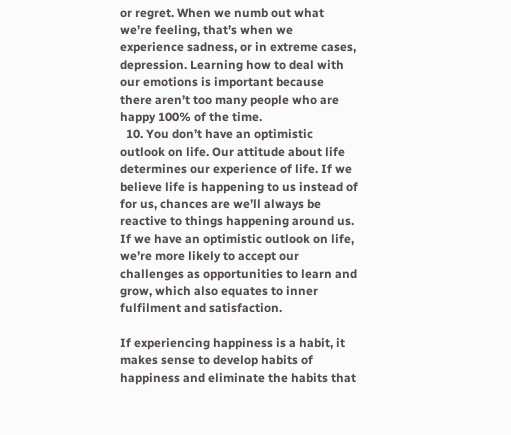or regret. When we numb out what we’re feeling, that’s when we experience sadness, or in extreme cases, depression. Learning how to deal with our emotions is important because there aren’t too many people who are happy 100% of the time.
  10. You don’t have an optimistic outlook on life. Our attitude about life determines our experience of life. If we believe life is happening to us instead of for us, chances are we’ll always be reactive to things happening around us. If we have an optimistic outlook on life, we’re more likely to accept our challenges as opportunities to learn and grow, which also equates to inner fulfilment and satisfaction.

If experiencing happiness is a habit, it makes sense to develop habits of happiness and eliminate the habits that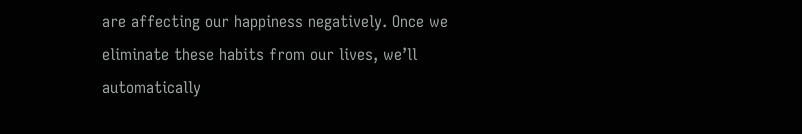are affecting our happiness negatively. Once we eliminate these habits from our lives, we’ll automatically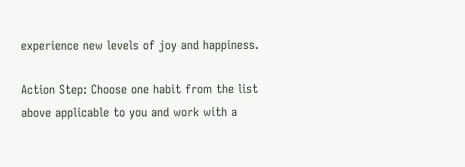experience new levels of joy and happiness.

Action Step: Choose one habit from the list above applicable to you and work with a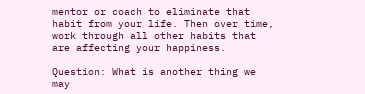mentor or coach to eliminate that habit from your life. Then over time, work through all other habits that are affecting your happiness.

Question: What is another thing we may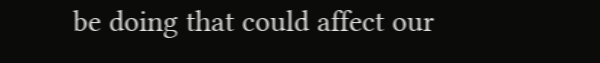be doing that could affect our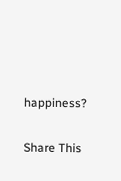happiness?


Share This